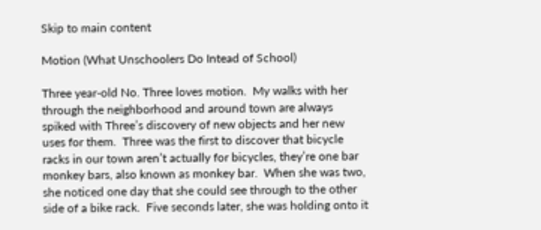Skip to main content

Motion (What Unschoolers Do Intead of School)

Three year-old No. Three loves motion.  My walks with her through the neighborhood and around town are always spiked with Three’s discovery of new objects and her new uses for them.  Three was the first to discover that bicycle racks in our town aren’t actually for bicycles, they’re one bar monkey bars, also known as monkey bar.  When she was two, she noticed one day that she could see through to the other side of a bike rack.  Five seconds later, she was holding onto it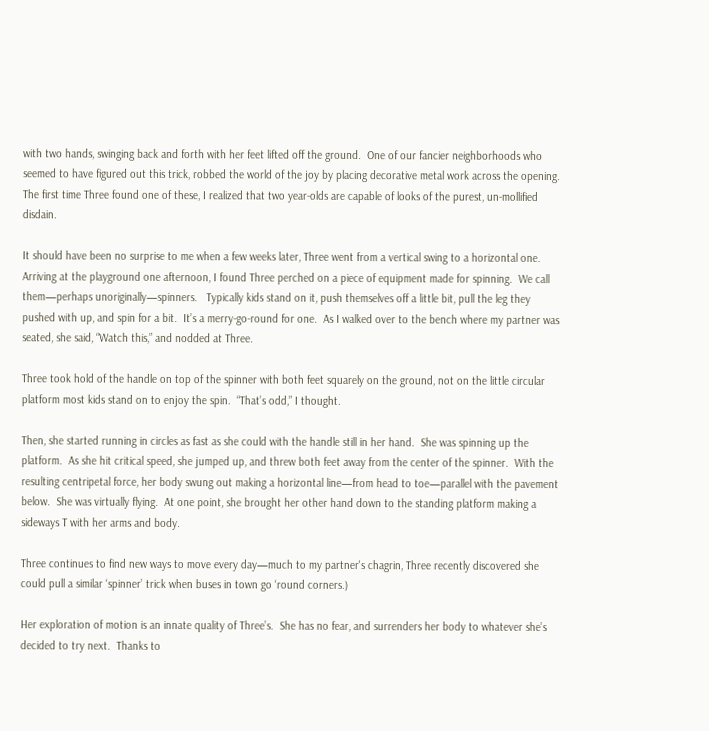with two hands, swinging back and forth with her feet lifted off the ground.  One of our fancier neighborhoods who seemed to have figured out this trick, robbed the world of the joy by placing decorative metal work across the opening.  The first time Three found one of these, I realized that two year-olds are capable of looks of the purest, un-mollified disdain.

It should have been no surprise to me when a few weeks later, Three went from a vertical swing to a horizontal one.  Arriving at the playground one afternoon, I found Three perched on a piece of equipment made for spinning.  We call them—perhaps unoriginally—spinners.   Typically kids stand on it, push themselves off a little bit, pull the leg they pushed with up, and spin for a bit.  It’s a merry-go-round for one.  As I walked over to the bench where my partner was seated, she said, “Watch this,” and nodded at Three.

Three took hold of the handle on top of the spinner with both feet squarely on the ground, not on the little circular platform most kids stand on to enjoy the spin.  “That’s odd,” I thought.

Then, she started running in circles as fast as she could with the handle still in her hand.  She was spinning up the platform.  As she hit critical speed, she jumped up, and threw both feet away from the center of the spinner.  With the resulting centripetal force, her body swung out making a horizontal line—from head to toe—parallel with the pavement below.  She was virtually flying.  At one point, she brought her other hand down to the standing platform making a sideways T with her arms and body.

Three continues to find new ways to move every day—much to my partner's chagrin, Three recently discovered she could pull a similar ‘spinner’ trick when buses in town go ‘round corners.)

Her exploration of motion is an innate quality of Three’s.  She has no fear, and surrenders her body to whatever she’s decided to try next.  Thanks to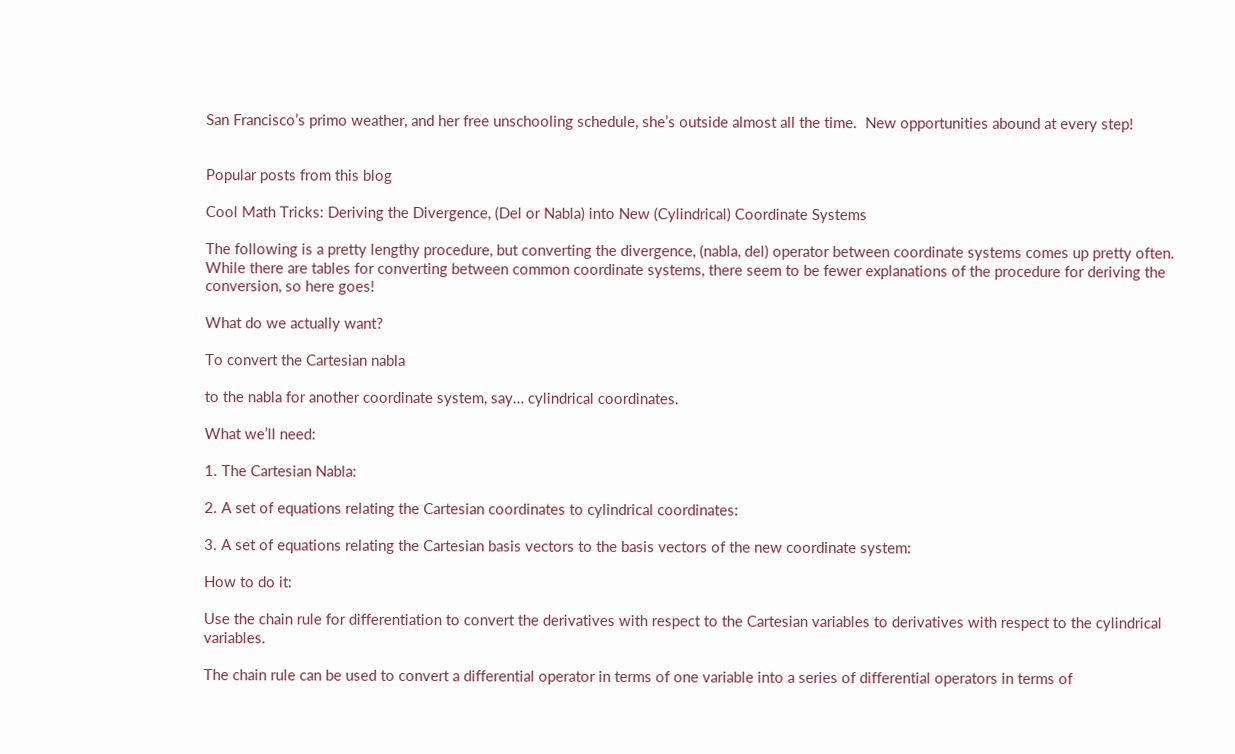San Francisco’s primo weather, and her free unschooling schedule, she’s outside almost all the time.  New opportunities abound at every step!


Popular posts from this blog

Cool Math Tricks: Deriving the Divergence, (Del or Nabla) into New (Cylindrical) Coordinate Systems

The following is a pretty lengthy procedure, but converting the divergence, (nabla, del) operator between coordinate systems comes up pretty often. While there are tables for converting between common coordinate systems, there seem to be fewer explanations of the procedure for deriving the conversion, so here goes!

What do we actually want?

To convert the Cartesian nabla

to the nabla for another coordinate system, say… cylindrical coordinates.

What we’ll need:

1. The Cartesian Nabla:

2. A set of equations relating the Cartesian coordinates to cylindrical coordinates:

3. A set of equations relating the Cartesian basis vectors to the basis vectors of the new coordinate system:

How to do it:

Use the chain rule for differentiation to convert the derivatives with respect to the Cartesian variables to derivatives with respect to the cylindrical variables.

The chain rule can be used to convert a differential operator in terms of one variable into a series of differential operators in terms of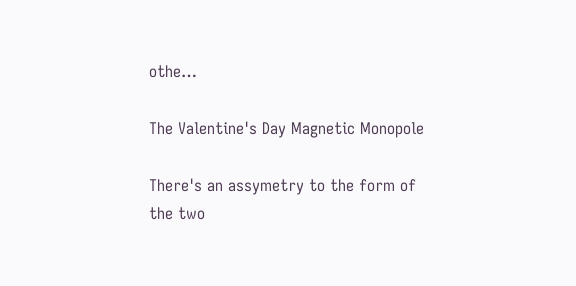othe…

The Valentine's Day Magnetic Monopole

There's an assymetry to the form of the two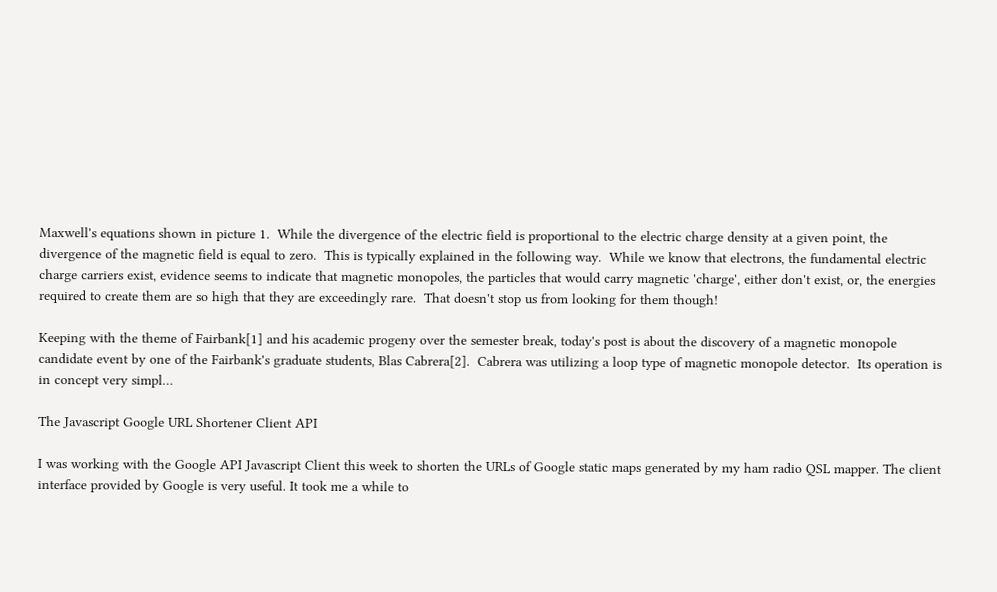Maxwell's equations shown in picture 1.  While the divergence of the electric field is proportional to the electric charge density at a given point, the divergence of the magnetic field is equal to zero.  This is typically explained in the following way.  While we know that electrons, the fundamental electric charge carriers exist, evidence seems to indicate that magnetic monopoles, the particles that would carry magnetic 'charge', either don't exist, or, the energies required to create them are so high that they are exceedingly rare.  That doesn't stop us from looking for them though!

Keeping with the theme of Fairbank[1] and his academic progeny over the semester break, today's post is about the discovery of a magnetic monopole candidate event by one of the Fairbank's graduate students, Blas Cabrera[2].  Cabrera was utilizing a loop type of magnetic monopole detector.  Its operation is in concept very simpl…

The Javascript Google URL Shortener Client API

I was working with the Google API Javascript Client this week to shorten the URLs of Google static maps generated by my ham radio QSL mapper. The client interface provided by Google is very useful. It took me a while to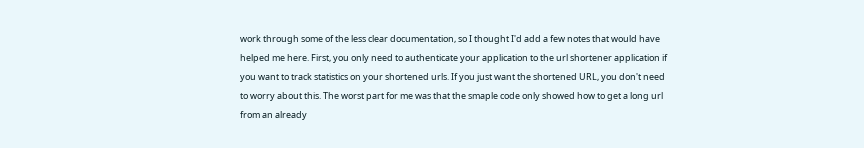work through some of the less clear documentation, so I thought I'd add a few notes that would have helped me here. First, you only need to authenticate your application to the url shortener application if you want to track statistics on your shortened urls. If you just want the shortened URL, you don't need to worry about this. The worst part for me was that the smaple code only showed how to get a long url from an already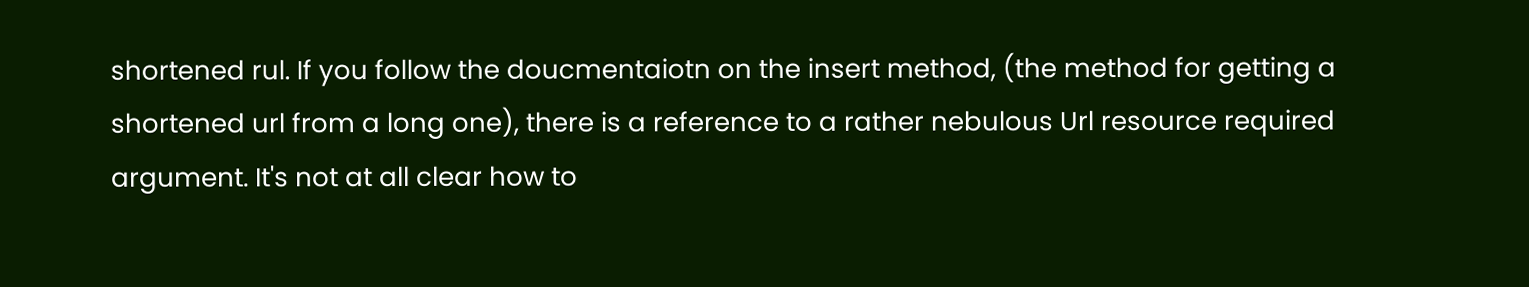shortened rul. If you follow the doucmentaiotn on the insert method, (the method for getting a shortened url from a long one), there is a reference to a rather nebulous Url resource required argument. It's not at all clear how to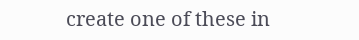create one of these in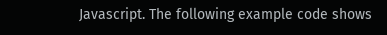Javascript. The following example code shows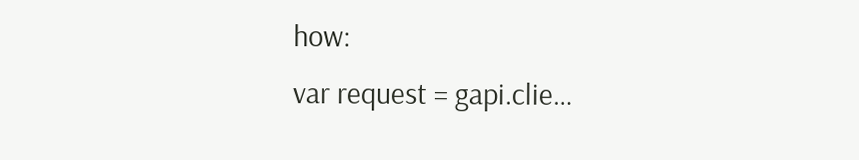how:
var request = gapi.clie…